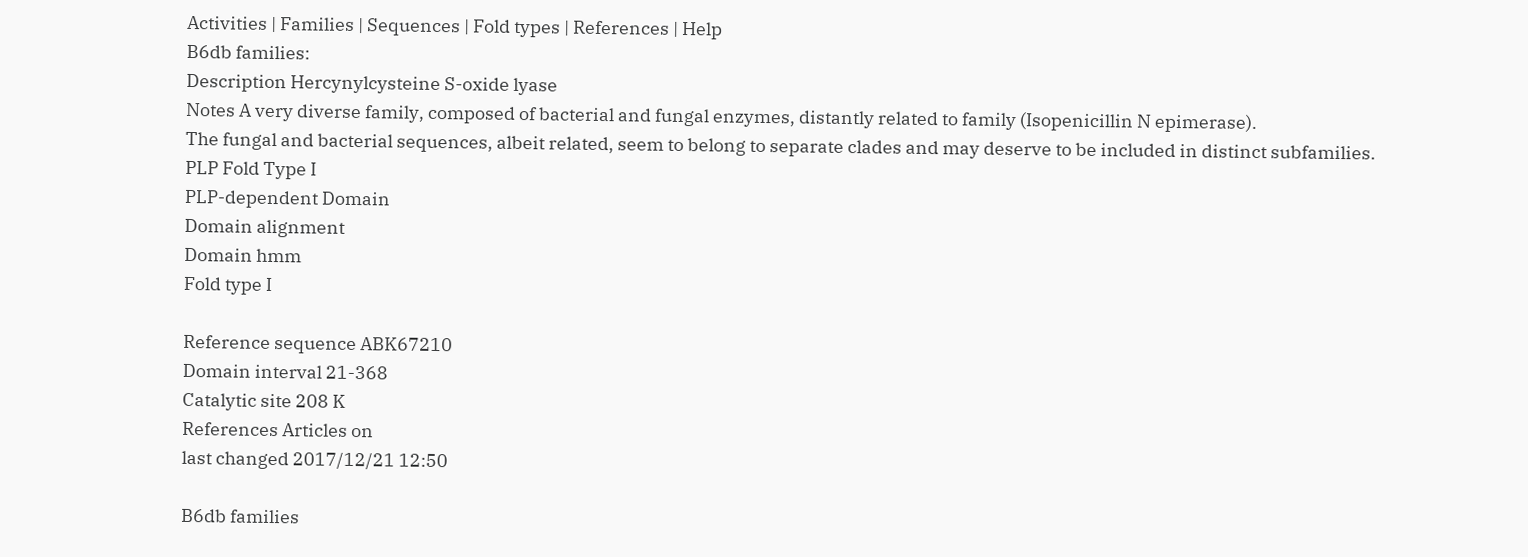Activities | Families | Sequences | Fold types | References | Help
B6db families:
Description Hercynylcysteine S-oxide lyase
Notes A very diverse family, composed of bacterial and fungal enzymes, distantly related to family (Isopenicillin N epimerase).
The fungal and bacterial sequences, albeit related, seem to belong to separate clades and may deserve to be included in distinct subfamilies.
PLP Fold Type I
PLP-dependent Domain
Domain alignment
Domain hmm
Fold type I

Reference sequence ABK67210
Domain interval 21-368
Catalytic site 208 K
References Articles on
last changed 2017/12/21 12:50

B6db families